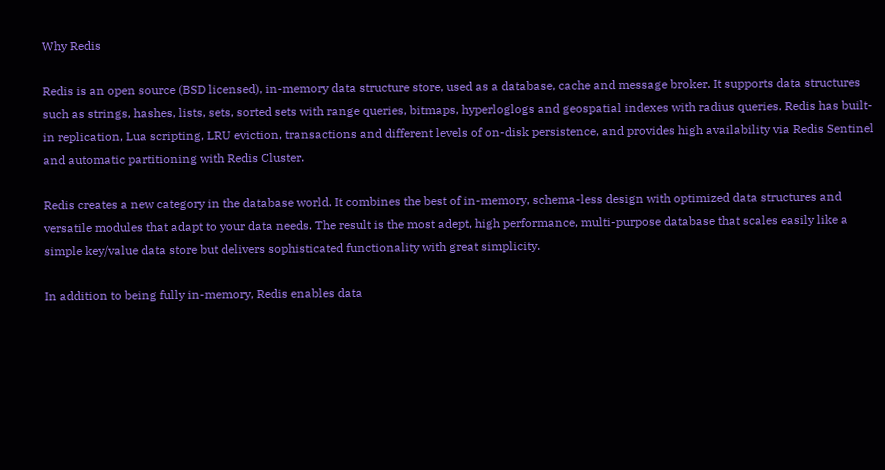Why Redis

Redis is an open source (BSD licensed), in-memory data structure store, used as a database, cache and message broker. It supports data structures such as strings, hashes, lists, sets, sorted sets with range queries, bitmaps, hyperloglogs and geospatial indexes with radius queries. Redis has built-in replication, Lua scripting, LRU eviction, transactions and different levels of on-disk persistence, and provides high availability via Redis Sentinel and automatic partitioning with Redis Cluster.

Redis creates a new category in the database world. It combines the best of in-memory, schema-less design with optimized data structures and versatile modules that adapt to your data needs. The result is the most adept, high performance, multi-purpose database that scales easily like a simple key/value data store but delivers sophisticated functionality with great simplicity.

In addition to being fully in-memory, Redis enables data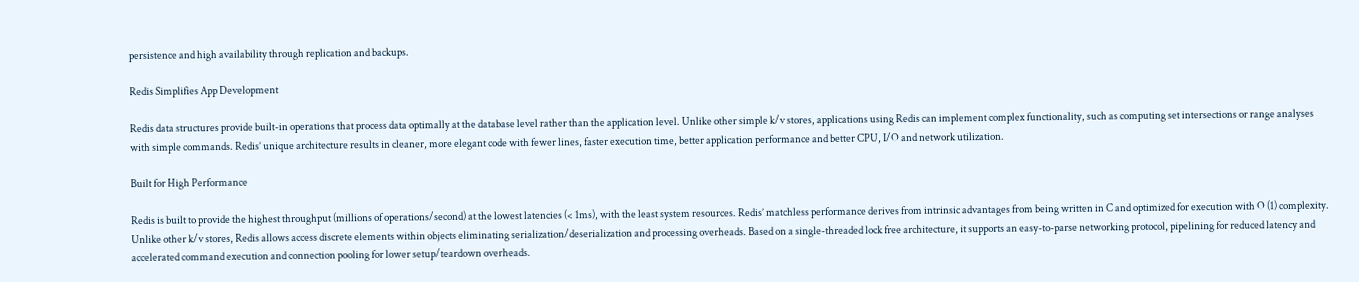persistence and high availability through replication and backups.

Redis Simplifies App Development

Redis data structures provide built-in operations that process data optimally at the database level rather than the application level. Unlike other simple k/v stores, applications using Redis can implement complex functionality, such as computing set intersections or range analyses with simple commands. Redis’ unique architecture results in cleaner, more elegant code with fewer lines, faster execution time, better application performance and better CPU, I/O and network utilization.

Built for High Performance

Redis is built to provide the highest throughput (millions of operations/second) at the lowest latencies (< 1ms), with the least system resources. Redis’ matchless performance derives from intrinsic advantages from being written in C and optimized for execution with O (1) complexity. Unlike other k/v stores, Redis allows access discrete elements within objects eliminating serialization/deserialization and processing overheads. Based on a single-threaded lock free architecture, it supports an easy-to-parse networking protocol, pipelining for reduced latency and accelerated command execution and connection pooling for lower setup/teardown overheads.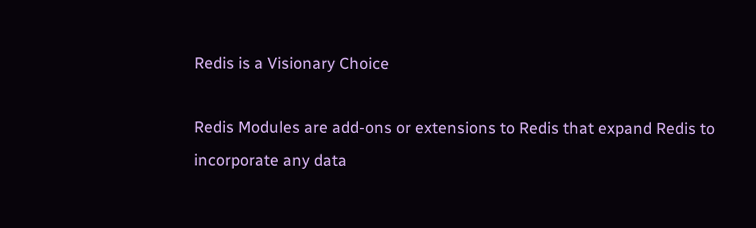Redis is a Visionary Choice

Redis Modules are add-ons or extensions to Redis that expand Redis to incorporate any data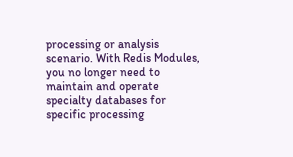processing or analysis scenario. With Redis Modules, you no longer need to maintain and operate specialty databases for specific processing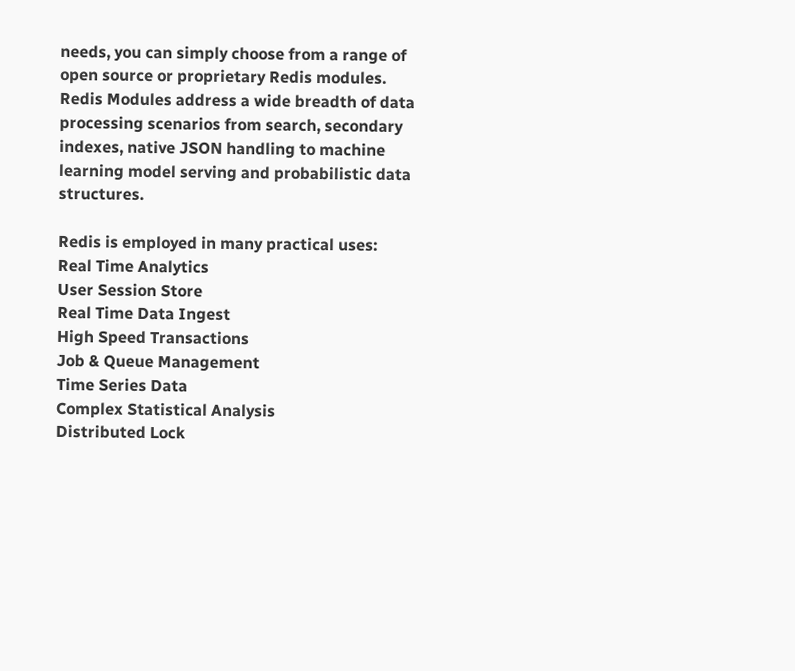needs, you can simply choose from a range of open source or proprietary Redis modules. Redis Modules address a wide breadth of data processing scenarios from search, secondary indexes, native JSON handling to machine learning model serving and probabilistic data structures.

Redis is employed in many practical uses:
Real Time Analytics
User Session Store
Real Time Data Ingest
High Speed Transactions
Job & Queue Management
Time Series Data
Complex Statistical Analysis
Distributed Lock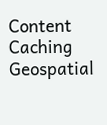Content Caching
Geospatial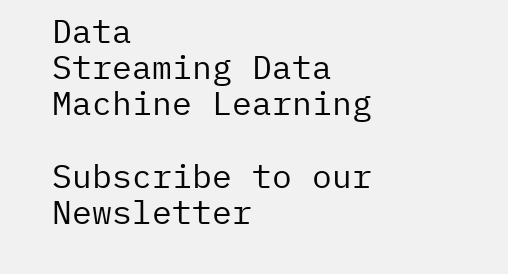Data
Streaming Data
Machine Learning

Subscribe to our Newsletter